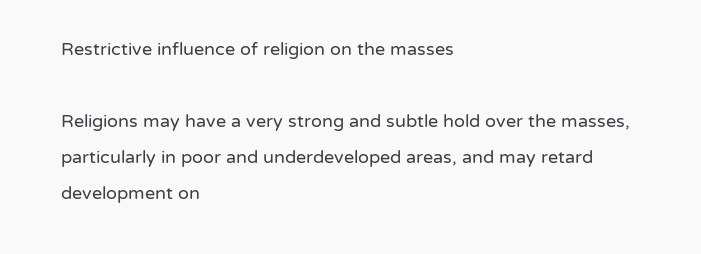Restrictive influence of religion on the masses

Religions may have a very strong and subtle hold over the masses, particularly in poor and underdeveloped areas, and may retard development on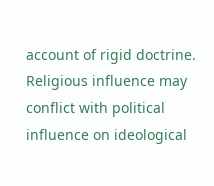account of rigid doctrine. Religious influence may conflict with political influence on ideological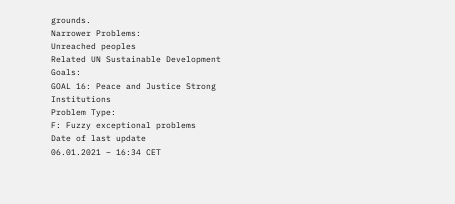grounds.
Narrower Problems:
Unreached peoples
Related UN Sustainable Development Goals:
GOAL 16: Peace and Justice Strong Institutions
Problem Type:
F: Fuzzy exceptional problems
Date of last update
06.01.2021 – 16:34 CET